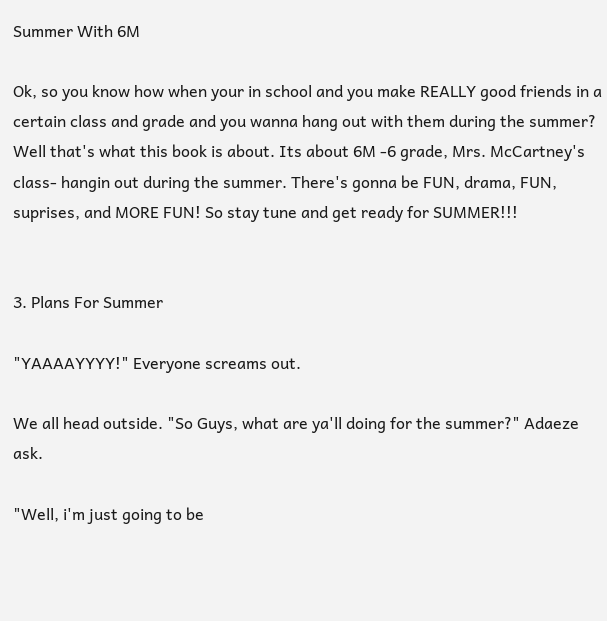Summer With 6M

Ok, so you know how when your in school and you make REALLY good friends in a certain class and grade and you wanna hang out with them during the summer? Well that's what this book is about. Its about 6M -6 grade, Mrs. McCartney's class- hangin out during the summer. There's gonna be FUN, drama, FUN, suprises, and MORE FUN! So stay tune and get ready for SUMMER!!!


3. Plans For Summer

"YAAAAYYYY!" Everyone screams out.

We all head outside. "So Guys, what are ya'll doing for the summer?" Adaeze ask.

"Well, i'm just going to be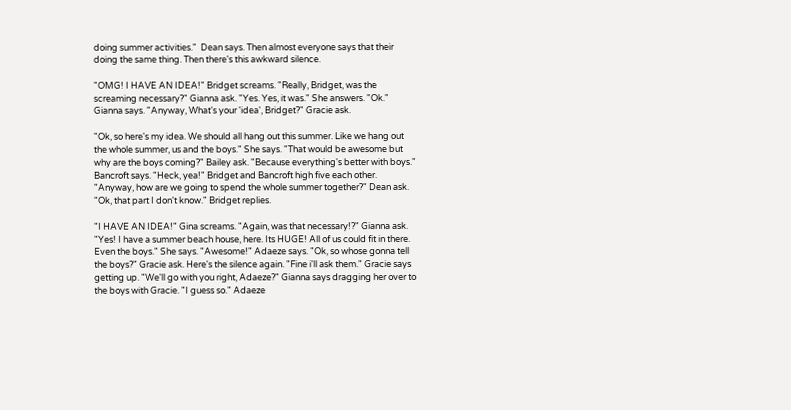doing summer activities."  Dean says. Then almost everyone says that their doing the same thing. Then there's this awkward silence.

"OMG! I HAVE AN IDEA!" Bridget screams. "Really, Bridget, was the screaming necessary?" Gianna ask. "Yes. Yes, it was." She answers. "Ok." Gianna says. "Anyway, What's your 'idea', Bridget?" Gracie ask.

"Ok, so here's my idea. We should all hang out this summer. Like we hang out the whole summer, us and the boys." She says. "That would be awesome but why are the boys coming?" Bailey ask. "Because everything's better with boys." Bancroft says. "Heck, yea!" Bridget and Bancroft high five each other. "Anyway, how are we going to spend the whole summer together?" Dean ask. "Ok, that part I don't know." Bridget replies.

"I HAVE AN IDEA!" Gina screams. "Again, was that necessary!?" Gianna ask. "Yes! I have a summer beach house, here. Its HUGE! All of us could fit in there. Even the boys." She says. "Awesome!" Adaeze says. "Ok, so whose gonna tell the boys?" Gracie ask. Here's the silence again. "Fine i'll ask them." Gracie says getting up. "We'll go with you right, Adaeze?" Gianna says dragging her over to the boys with Gracie. "I guess so." Adaeze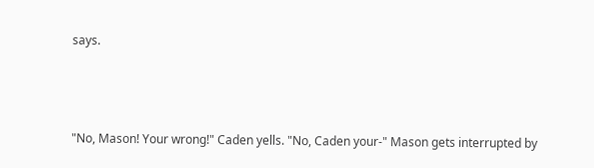says.



"No, Mason! Your wrong!" Caden yells. "No, Caden your-" Mason gets interrupted by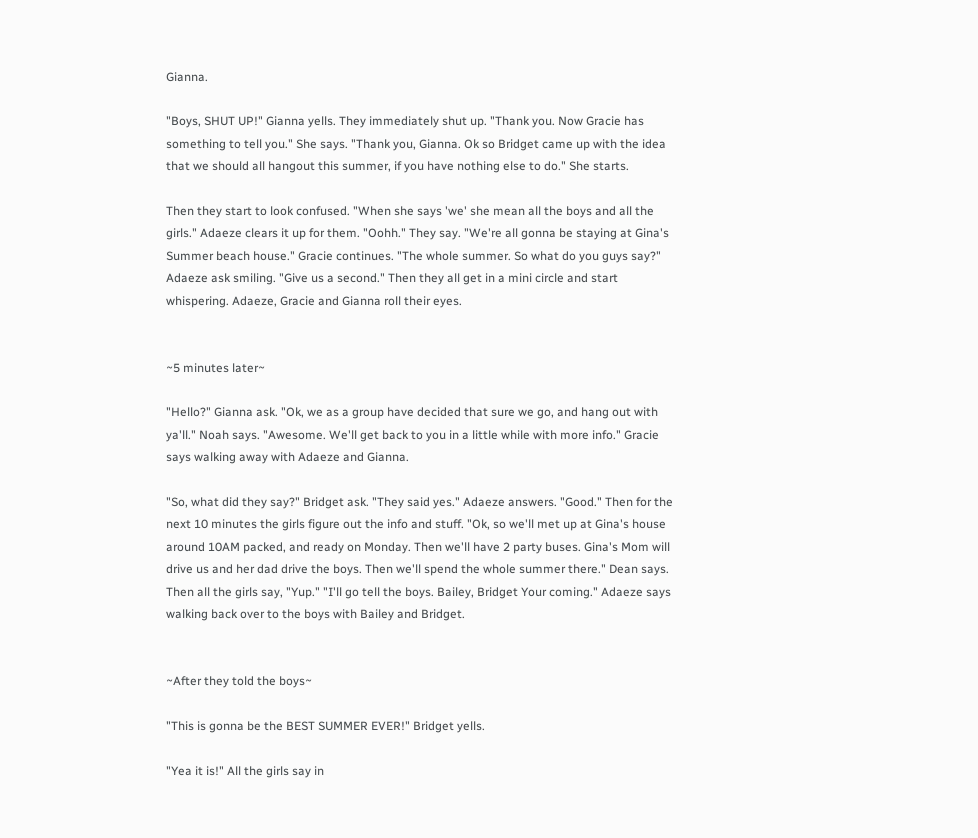Gianna.

"Boys, SHUT UP!" Gianna yells. They immediately shut up. "Thank you. Now Gracie has something to tell you." She says. "Thank you, Gianna. Ok so Bridget came up with the idea that we should all hangout this summer, if you have nothing else to do." She starts.

Then they start to look confused. "When she says 'we' she mean all the boys and all the girls." Adaeze clears it up for them. "Oohh." They say. "We're all gonna be staying at Gina's Summer beach house." Gracie continues. "The whole summer. So what do you guys say?" Adaeze ask smiling. "Give us a second." Then they all get in a mini circle and start whispering. Adaeze, Gracie and Gianna roll their eyes.


~5 minutes later~

"Hello?" Gianna ask. "Ok, we as a group have decided that sure we go, and hang out with ya'll." Noah says. "Awesome. We'll get back to you in a little while with more info." Gracie says walking away with Adaeze and Gianna.

"So, what did they say?" Bridget ask. "They said yes." Adaeze answers. "Good." Then for the next 10 minutes the girls figure out the info and stuff. "Ok, so we'll met up at Gina's house around 10AM packed, and ready on Monday. Then we'll have 2 party buses. Gina's Mom will drive us and her dad drive the boys. Then we'll spend the whole summer there." Dean says. Then all the girls say, "Yup." "I'll go tell the boys. Bailey, Bridget Your coming." Adaeze says walking back over to the boys with Bailey and Bridget.


~After they told the boys~

"This is gonna be the BEST SUMMER EVER!" Bridget yells.

"Yea it is!" All the girls say in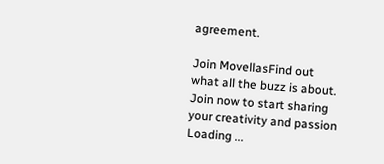agreement.

Join MovellasFind out what all the buzz is about. Join now to start sharing your creativity and passion
Loading ...